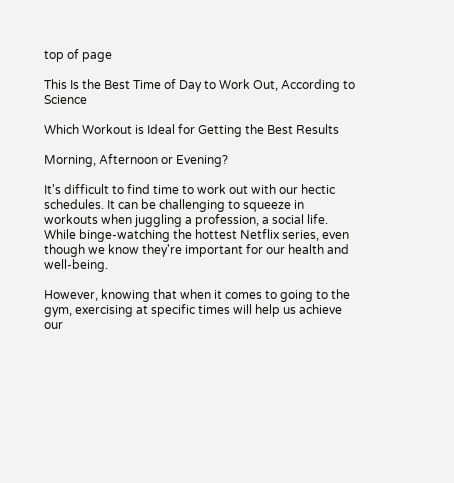top of page

This Is the Best Time of Day to Work Out, According to Science

Which Workout is Ideal for Getting the Best Results

Morning, Afternoon or Evening?

It's difficult to find time to work out with our hectic schedules. It can be challenging to squeeze in workouts when juggling a profession, a social life. While binge-watching the hottest Netflix series, even though we know they're important for our health and well-being.

However, knowing that when it comes to going to the gym, exercising at specific times will help us achieve our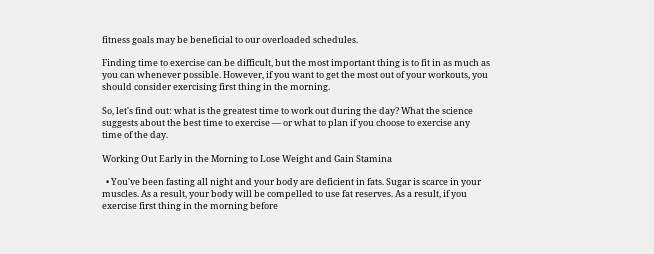fitness goals may be beneficial to our overloaded schedules.

Finding time to exercise can be difficult, but the most important thing is to fit in as much as you can whenever possible. However, if you want to get the most out of your workouts, you should consider exercising first thing in the morning.

So, let's find out: what is the greatest time to work out during the day? What the science suggests about the best time to exercise — or what to plan if you choose to exercise any time of the day.

Working Out Early in the Morning to Lose Weight and Gain Stamina

  • You've been fasting all night and your body are deficient in fats. Sugar is scarce in your muscles. As a result, your body will be compelled to use fat reserves. As a result, if you exercise first thing in the morning before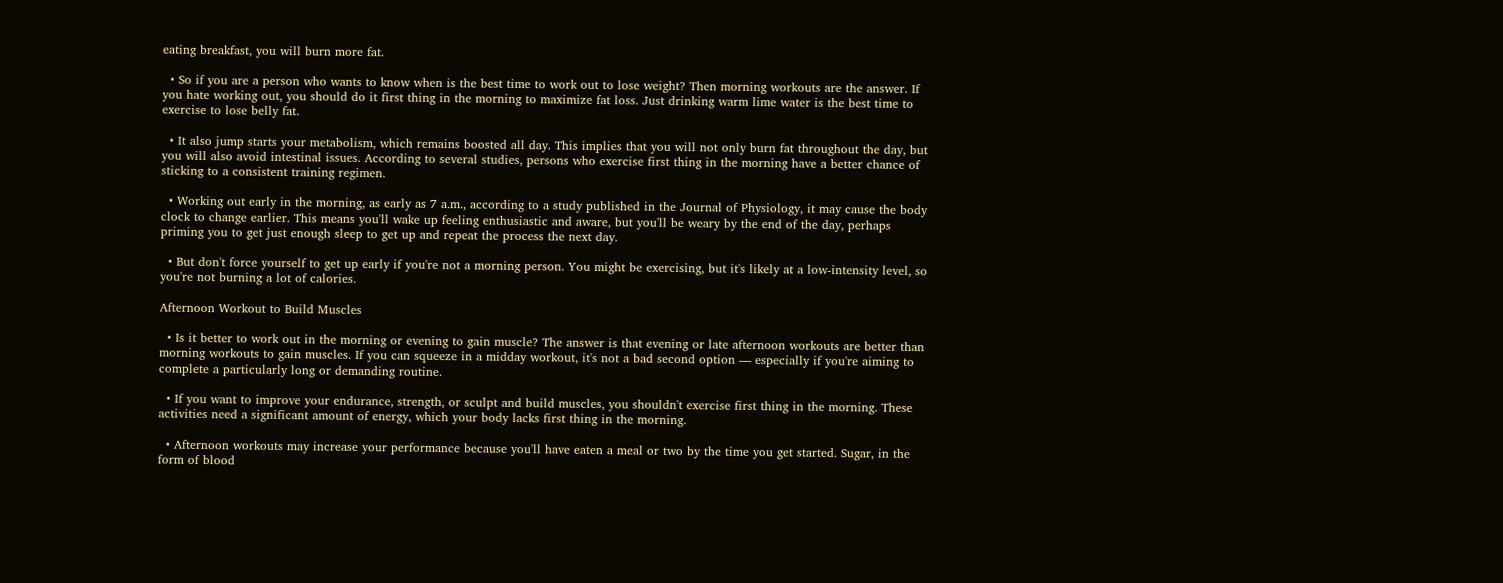eating breakfast, you will burn more fat.

  • So if you are a person who wants to know when is the best time to work out to lose weight? Then morning workouts are the answer. If you hate working out, you should do it first thing in the morning to maximize fat loss. Just drinking warm lime water is the best time to exercise to lose belly fat.

  • It also jump starts your metabolism, which remains boosted all day. This implies that you will not only burn fat throughout the day, but you will also avoid intestinal issues. According to several studies, persons who exercise first thing in the morning have a better chance of sticking to a consistent training regimen.

  • Working out early in the morning, as early as 7 a.m., according to a study published in the Journal of Physiology, it may cause the body clock to change earlier. This means you'll wake up feeling enthusiastic and aware, but you'll be weary by the end of the day, perhaps priming you to get just enough sleep to get up and repeat the process the next day.

  • But don't force yourself to get up early if you're not a morning person. You might be exercising, but it's likely at a low-intensity level, so you're not burning a lot of calories.

Afternoon Workout to Build Muscles

  • Is it better to work out in the morning or evening to gain muscle? The answer is that evening or late afternoon workouts are better than morning workouts to gain muscles. If you can squeeze in a midday workout, it's not a bad second option — especially if you're aiming to complete a particularly long or demanding routine.

  • If you want to improve your endurance, strength, or sculpt and build muscles, you shouldn't exercise first thing in the morning. These activities need a significant amount of energy, which your body lacks first thing in the morning.

  • Afternoon workouts may increase your performance because you'll have eaten a meal or two by the time you get started. Sugar, in the form of blood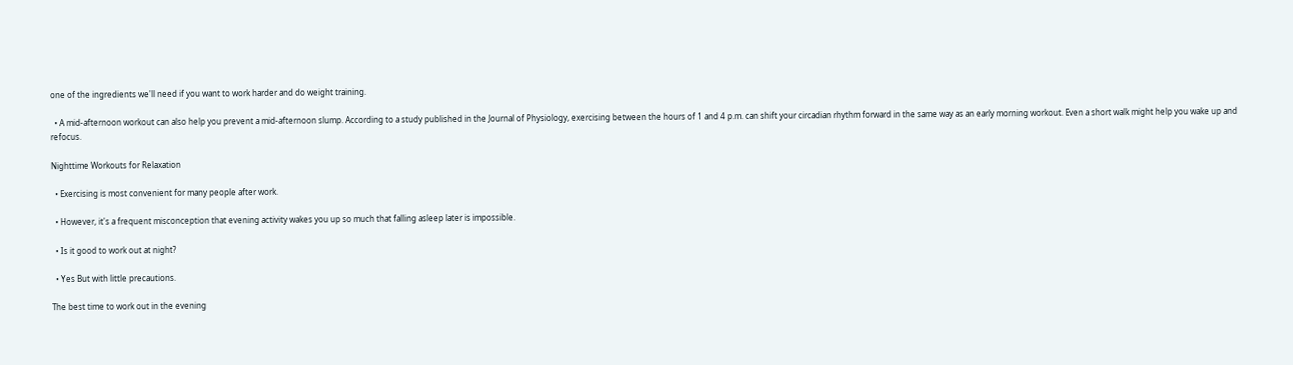one of the ingredients we'll need if you want to work harder and do weight training.

  • A mid-afternoon workout can also help you prevent a mid-afternoon slump. According to a study published in the Journal of Physiology, exercising between the hours of 1 and 4 p.m. can shift your circadian rhythm forward in the same way as an early morning workout. Even a short walk might help you wake up and refocus.

Nighttime Workouts for Relaxation

  • Exercising is most convenient for many people after work.

  • However, it's a frequent misconception that evening activity wakes you up so much that falling asleep later is impossible.

  • Is it good to work out at night?

  • Yes But with little precautions.

The best time to work out in the evening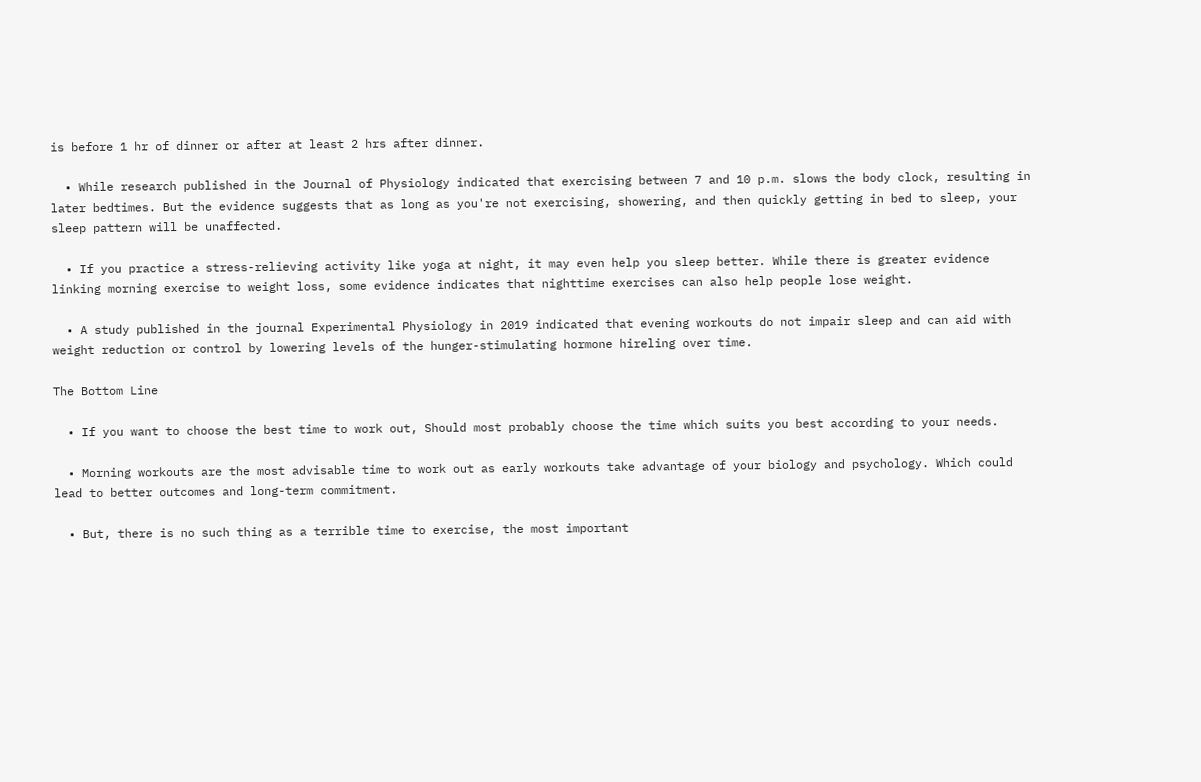is before 1 hr of dinner or after at least 2 hrs after dinner.

  • While research published in the Journal of Physiology indicated that exercising between 7 and 10 p.m. slows the body clock, resulting in later bedtimes. But the evidence suggests that as long as you're not exercising, showering, and then quickly getting in bed to sleep, your sleep pattern will be unaffected.

  • If you practice a stress-relieving activity like yoga at night, it may even help you sleep better. While there is greater evidence linking morning exercise to weight loss, some evidence indicates that nighttime exercises can also help people lose weight.

  • A study published in the journal Experimental Physiology in 2019 indicated that evening workouts do not impair sleep and can aid with weight reduction or control by lowering levels of the hunger-stimulating hormone hireling over time.

The Bottom Line

  • If you want to choose the best time to work out, Should most probably choose the time which suits you best according to your needs.

  • Morning workouts are the most advisable time to work out as early workouts take advantage of your biology and psychology. Which could lead to better outcomes and long-term commitment.

  • But, there is no such thing as a terrible time to exercise, the most important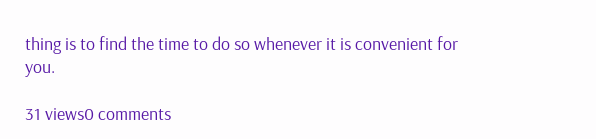thing is to find the time to do so whenever it is convenient for you.

31 views0 comments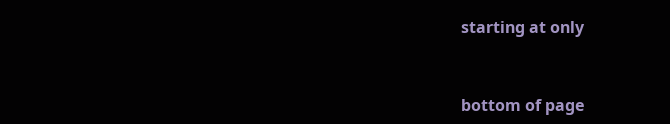starting at only


bottom of page